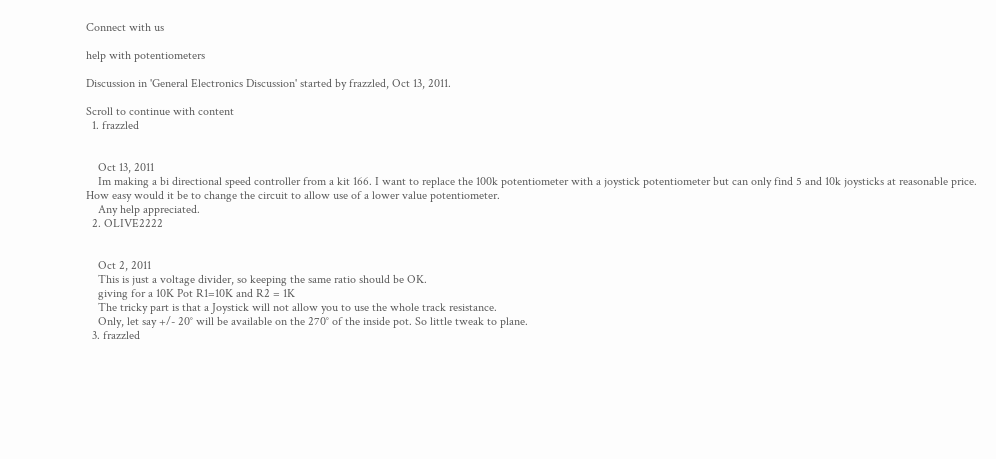Connect with us

help with potentiometers

Discussion in 'General Electronics Discussion' started by frazzled, Oct 13, 2011.

Scroll to continue with content
  1. frazzled


    Oct 13, 2011
    Im making a bi directional speed controller from a kit 166. I want to replace the 100k potentiometer with a joystick potentiometer but can only find 5 and 10k joysticks at reasonable price. How easy would it be to change the circuit to allow use of a lower value potentiometer.
    Any help appreciated.
  2. OLIVE2222


    Oct 2, 2011
    This is just a voltage divider, so keeping the same ratio should be OK.
    giving for a 10K Pot R1=10K and R2 = 1K
    The tricky part is that a Joystick will not allow you to use the whole track resistance.
    Only, let say +/- 20° will be available on the 270° of the inside pot. So little tweak to plane.
  3. frazzled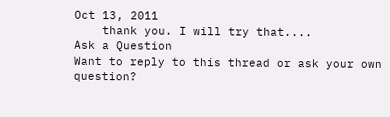Oct 13, 2011
    thank you. I will try that....
Ask a Question
Want to reply to this thread or ask your own question?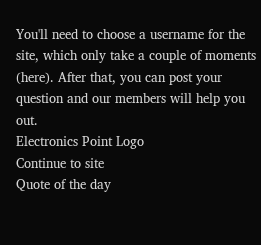You'll need to choose a username for the site, which only take a couple of moments (here). After that, you can post your question and our members will help you out.
Electronics Point Logo
Continue to site
Quote of the day